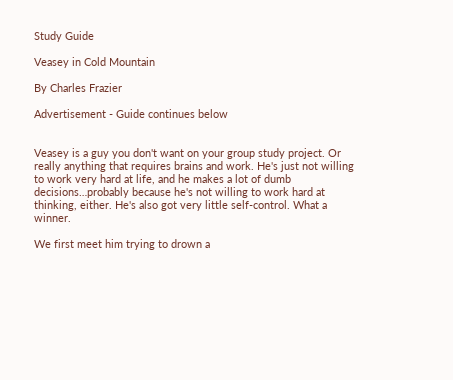Study Guide

Veasey in Cold Mountain

By Charles Frazier

Advertisement - Guide continues below


Veasey is a guy you don't want on your group study project. Or really anything that requires brains and work. He's just not willing to work very hard at life, and he makes a lot of dumb decisions…probably because he's not willing to work hard at thinking, either. He's also got very little self-control. What a winner.

We first meet him trying to drown a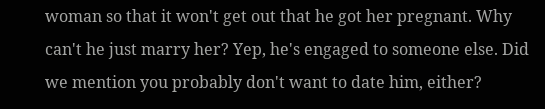woman so that it won't get out that he got her pregnant. Why can't he just marry her? Yep, he's engaged to someone else. Did we mention you probably don't want to date him, either?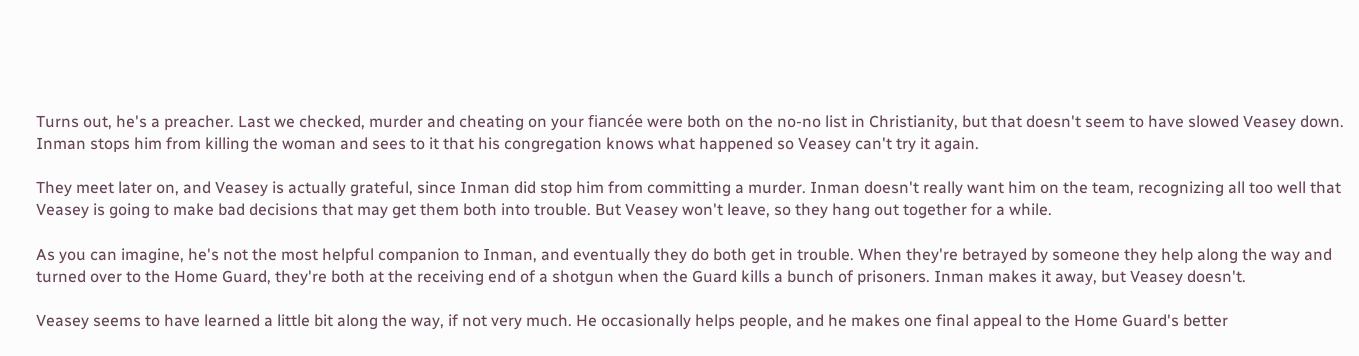Turns out, he's a preacher. Last we checked, murder and cheating on your fiancée were both on the no-no list in Christianity, but that doesn't seem to have slowed Veasey down. Inman stops him from killing the woman and sees to it that his congregation knows what happened so Veasey can't try it again.

They meet later on, and Veasey is actually grateful, since Inman did stop him from committing a murder. Inman doesn't really want him on the team, recognizing all too well that Veasey is going to make bad decisions that may get them both into trouble. But Veasey won't leave, so they hang out together for a while.

As you can imagine, he's not the most helpful companion to Inman, and eventually they do both get in trouble. When they're betrayed by someone they help along the way and turned over to the Home Guard, they're both at the receiving end of a shotgun when the Guard kills a bunch of prisoners. Inman makes it away, but Veasey doesn't.

Veasey seems to have learned a little bit along the way, if not very much. He occasionally helps people, and he makes one final appeal to the Home Guard's better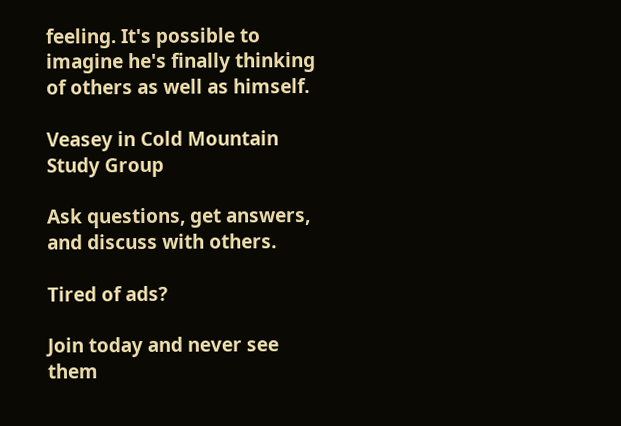feeling. It's possible to imagine he's finally thinking of others as well as himself.

Veasey in Cold Mountain Study Group

Ask questions, get answers, and discuss with others.

Tired of ads?

Join today and never see them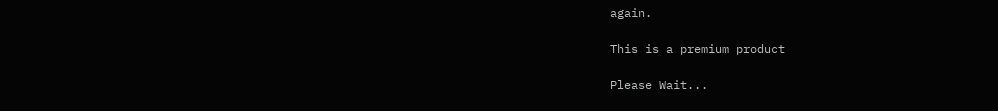again.

This is a premium product

Please Wait...